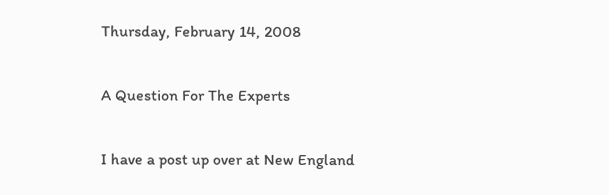Thursday, February 14, 2008

A Question For The Experts

I have a post up over at New England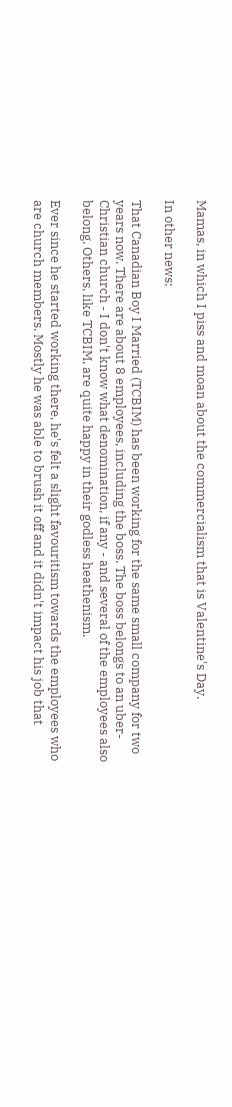Mamas, in which I piss and moan about the commercialism that is Valentine's Day.

In other news:

That Canadian Boy I Married (TCBIM) has been working for the same small company for two years now. There are about 8 employees, including the boss. The boss belongs to an uber-Christian church - I don't know what denomination, if any - and several of the employees also belong. Others, like TCBIM, are quite happy in their godless heathenism.

Ever since he started working there, he's felt a slight favouritism towards the employees who are church members. Mostly he was able to brush it off and it didn't impact his job that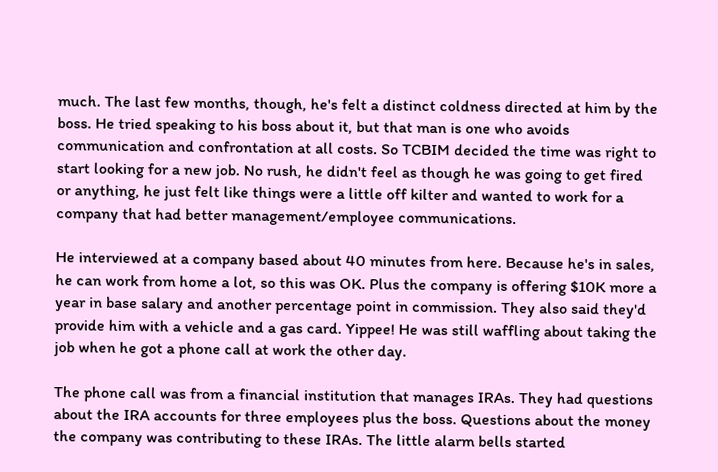much. The last few months, though, he's felt a distinct coldness directed at him by the boss. He tried speaking to his boss about it, but that man is one who avoids communication and confrontation at all costs. So TCBIM decided the time was right to start looking for a new job. No rush, he didn't feel as though he was going to get fired or anything, he just felt like things were a little off kilter and wanted to work for a company that had better management/employee communications.

He interviewed at a company based about 40 minutes from here. Because he's in sales, he can work from home a lot, so this was OK. Plus the company is offering $10K more a year in base salary and another percentage point in commission. They also said they'd provide him with a vehicle and a gas card. Yippee! He was still waffling about taking the job when he got a phone call at work the other day.

The phone call was from a financial institution that manages IRAs. They had questions about the IRA accounts for three employees plus the boss. Questions about the money the company was contributing to these IRAs. The little alarm bells started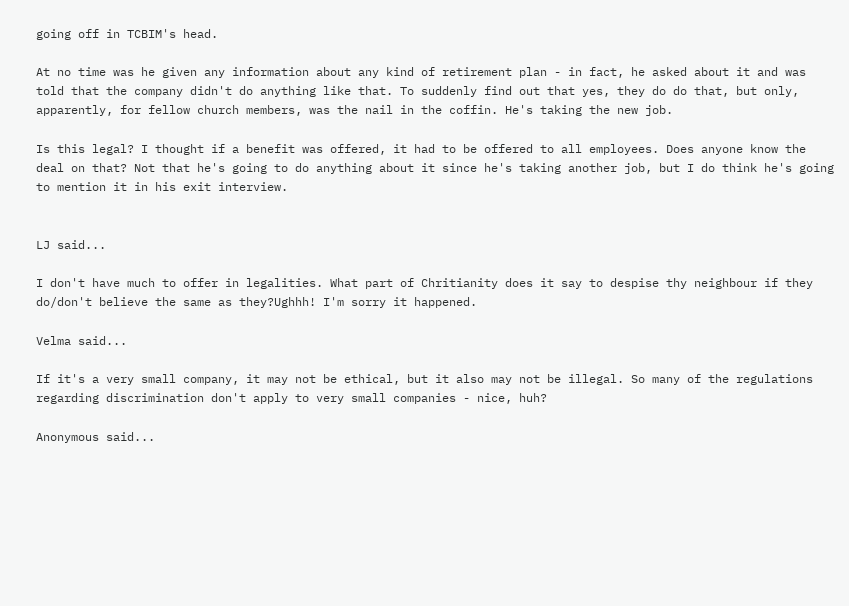going off in TCBIM's head.

At no time was he given any information about any kind of retirement plan - in fact, he asked about it and was told that the company didn't do anything like that. To suddenly find out that yes, they do do that, but only, apparently, for fellow church members, was the nail in the coffin. He's taking the new job.

Is this legal? I thought if a benefit was offered, it had to be offered to all employees. Does anyone know the deal on that? Not that he's going to do anything about it since he's taking another job, but I do think he's going to mention it in his exit interview.


LJ said...

I don't have much to offer in legalities. What part of Chritianity does it say to despise thy neighbour if they do/don't believe the same as they?Ughhh! I'm sorry it happened.

Velma said...

If it's a very small company, it may not be ethical, but it also may not be illegal. So many of the regulations regarding discrimination don't apply to very small companies - nice, huh?

Anonymous said...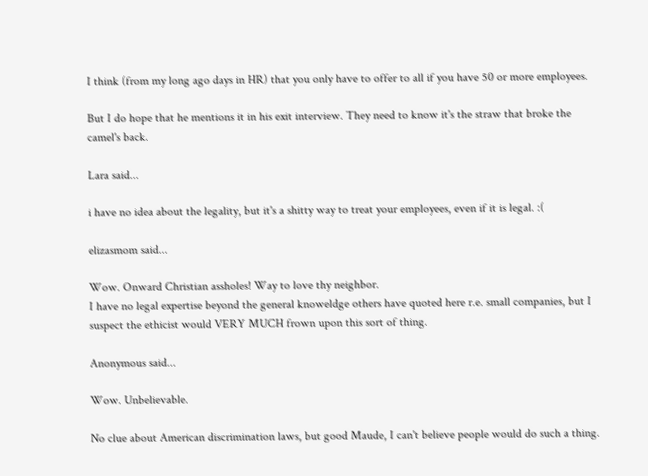I think (from my long ago days in HR) that you only have to offer to all if you have 50 or more employees.

But I do hope that he mentions it in his exit interview. They need to know it's the straw that broke the camel's back.

Lara said...

i have no idea about the legality, but it's a shitty way to treat your employees, even if it is legal. :(

elizasmom said...

Wow. Onward Christian assholes! Way to love thy neighbor.
I have no legal expertise beyond the general knoweldge others have quoted here r.e. small companies, but I suspect the ethicist would VERY MUCH frown upon this sort of thing.

Anonymous said...

Wow. Unbelievable.

No clue about American discrimination laws, but good Maude, I can't believe people would do such a thing.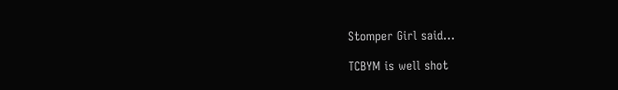Stomper Girl said...

TCBYM is well shot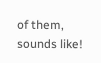of them, sounds like!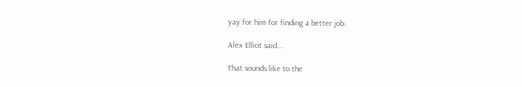yay for him for finding a better job.

Alex Elliot said...

That sounds like to the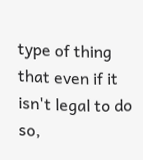type of thing that even if it isn't legal to do so,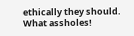ethically they should. What assholes!